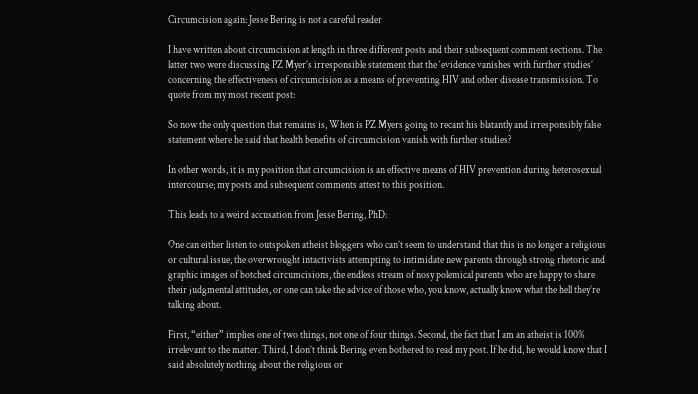Circumcision again: Jesse Bering is not a careful reader

I have written about circumcision at length in three different posts and their subsequent comment sections. The latter two were discussing PZ Myer’s irresponsible statement that the ‘evidence vanishes with further studies’ concerning the effectiveness of circumcision as a means of preventing HIV and other disease transmission. To quote from my most recent post:

So now the only question that remains is, When is PZ Myers going to recant his blatantly and irresponsibly false statement where he said that health benefits of circumcision vanish with further studies?

In other words, it is my position that circumcision is an effective means of HIV prevention during heterosexual intercourse; my posts and subsequent comments attest to this position.

This leads to a weird accusation from Jesse Bering, PhD:

One can either listen to outspoken atheist bloggers who can’t seem to understand that this is no longer a religious or cultural issue, the overwrought intactivists attempting to intimidate new parents through strong rhetoric and graphic images of botched circumcisions, the endless stream of nosy polemical parents who are happy to share their judgmental attitudes, or one can take the advice of those who, you know, actually know what the hell they’re talking about.

First, “either” implies one of two things, not one of four things. Second, the fact that I am an atheist is 100% irrelevant to the matter. Third, I don’t think Bering even bothered to read my post. If he did, he would know that I said absolutely nothing about the religious or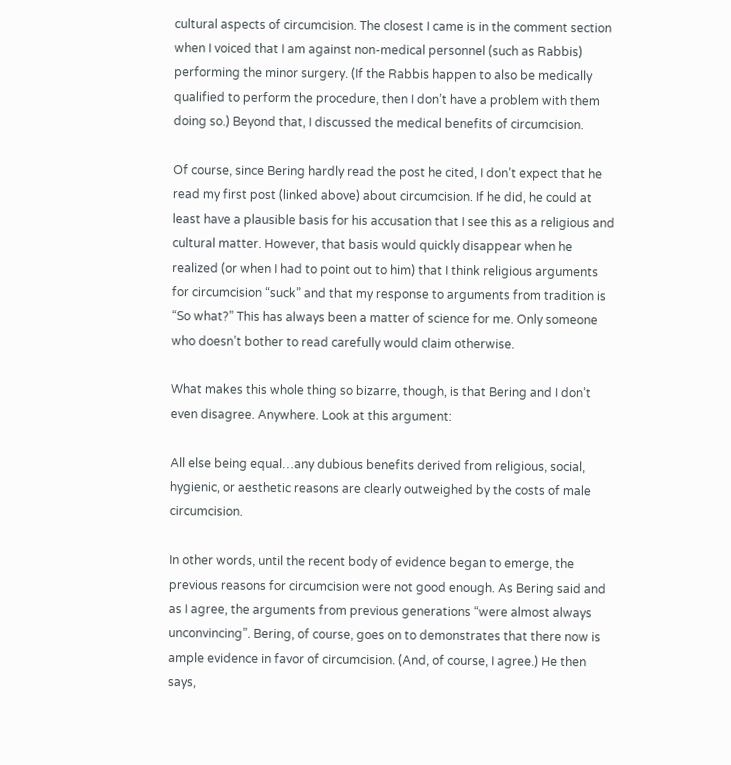cultural aspects of circumcision. The closest I came is in the comment section when I voiced that I am against non-medical personnel (such as Rabbis) performing the minor surgery. (If the Rabbis happen to also be medically qualified to perform the procedure, then I don’t have a problem with them doing so.) Beyond that, I discussed the medical benefits of circumcision.

Of course, since Bering hardly read the post he cited, I don’t expect that he read my first post (linked above) about circumcision. If he did, he could at least have a plausible basis for his accusation that I see this as a religious and cultural matter. However, that basis would quickly disappear when he realized (or when I had to point out to him) that I think religious arguments for circumcision “suck” and that my response to arguments from tradition is “So what?” This has always been a matter of science for me. Only someone who doesn’t bother to read carefully would claim otherwise.

What makes this whole thing so bizarre, though, is that Bering and I don’t even disagree. Anywhere. Look at this argument:

All else being equal…any dubious benefits derived from religious, social, hygienic, or aesthetic reasons are clearly outweighed by the costs of male circumcision.

In other words, until the recent body of evidence began to emerge, the previous reasons for circumcision were not good enough. As Bering said and as I agree, the arguments from previous generations “were almost always unconvincing”. Bering, of course, goes on to demonstrates that there now is ample evidence in favor of circumcision. (And, of course, I agree.) He then says,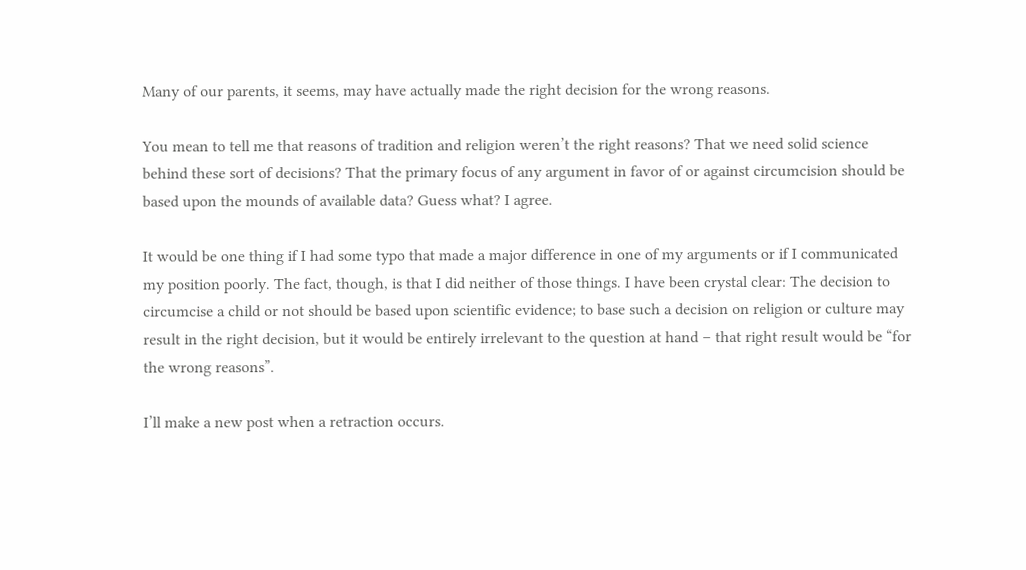Many of our parents, it seems, may have actually made the right decision for the wrong reasons.

You mean to tell me that reasons of tradition and religion weren’t the right reasons? That we need solid science behind these sort of decisions? That the primary focus of any argument in favor of or against circumcision should be based upon the mounds of available data? Guess what? I agree.

It would be one thing if I had some typo that made a major difference in one of my arguments or if I communicated my position poorly. The fact, though, is that I did neither of those things. I have been crystal clear: The decision to circumcise a child or not should be based upon scientific evidence; to base such a decision on religion or culture may result in the right decision, but it would be entirely irrelevant to the question at hand – that right result would be “for the wrong reasons”.

I’ll make a new post when a retraction occurs.